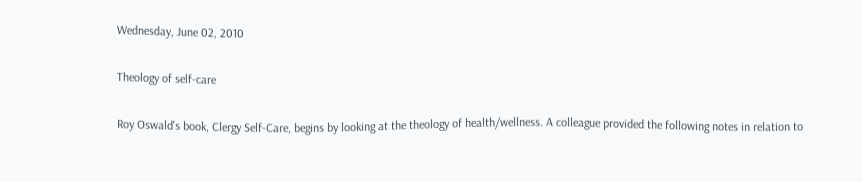Wednesday, June 02, 2010

Theology of self-care

Roy Oswald's book, Clergy Self-Care, begins by looking at the theology of health/wellness. A colleague provided the following notes in relation to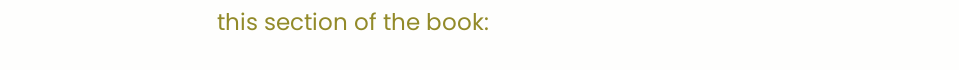this section of the book: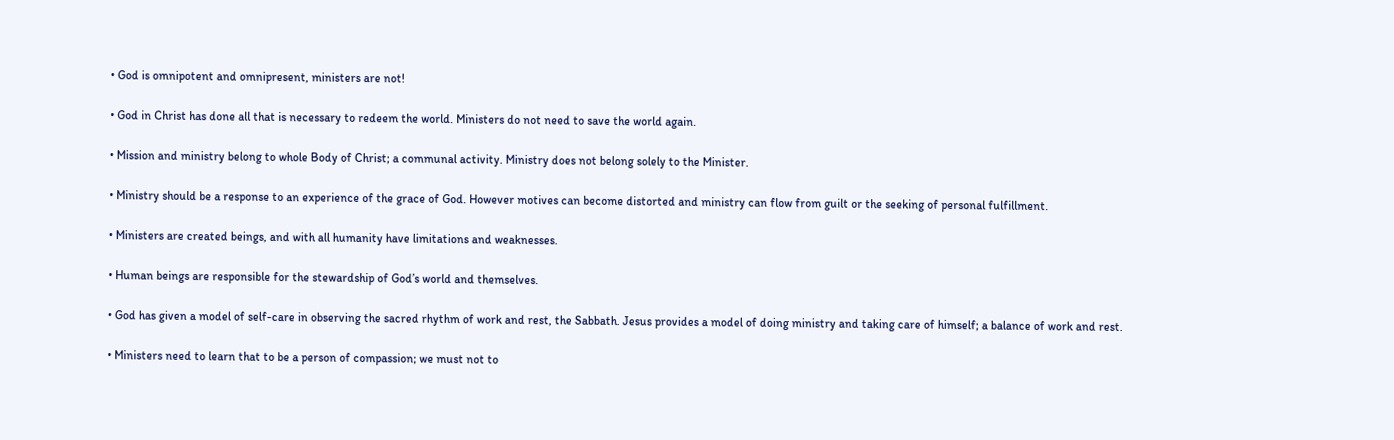• God is omnipotent and omnipresent, ministers are not!

• God in Christ has done all that is necessary to redeem the world. Ministers do not need to save the world again.

• Mission and ministry belong to whole Body of Christ; a communal activity. Ministry does not belong solely to the Minister.

• Ministry should be a response to an experience of the grace of God. However motives can become distorted and ministry can flow from guilt or the seeking of personal fulfillment.

• Ministers are created beings, and with all humanity have limitations and weaknesses.

• Human beings are responsible for the stewardship of God’s world and themselves.

• God has given a model of self-care in observing the sacred rhythm of work and rest, the Sabbath. Jesus provides a model of doing ministry and taking care of himself; a balance of work and rest.

• Ministers need to learn that to be a person of compassion; we must not to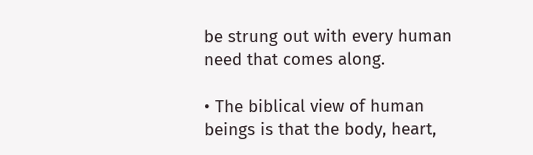be strung out with every human need that comes along.

• The biblical view of human beings is that the body, heart,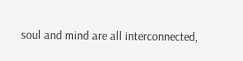soul and mind are all interconnected,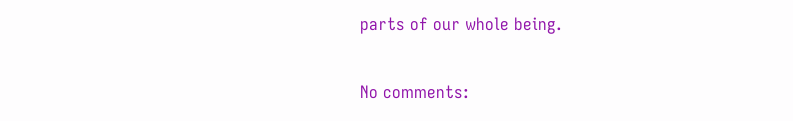parts of our whole being.

No comments: